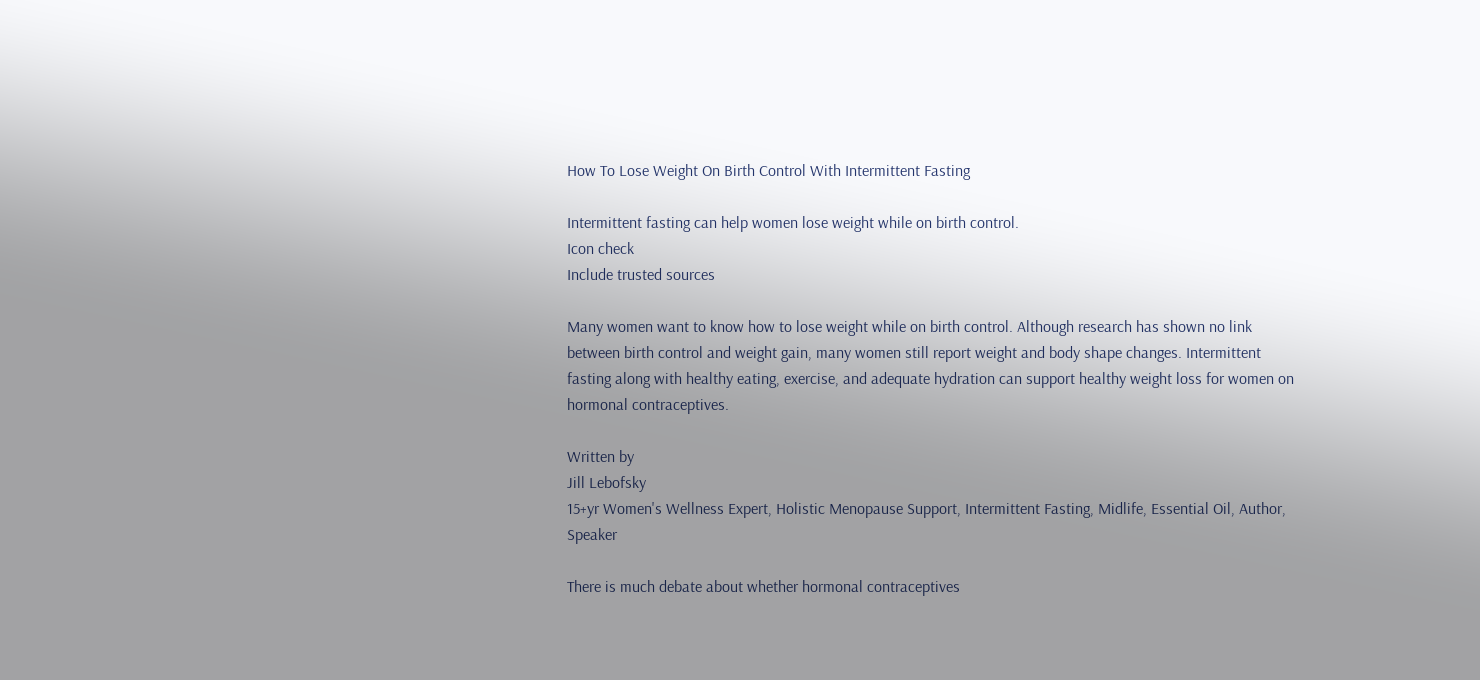How To Lose Weight On Birth Control With Intermittent Fasting

Intermittent fasting can help women lose weight while on birth control.
Icon check
Include trusted sources

Many women want to know how to lose weight while on birth control. Although research has shown no link between birth control and weight gain, many women still report weight and body shape changes. Intermittent fasting along with healthy eating, exercise, and adequate hydration can support healthy weight loss for women on hormonal contraceptives.

Written by
Jill Lebofsky
15+yr Women's Wellness Expert, Holistic Menopause Support, Intermittent Fasting, Midlife, Essential Oil, Author, Speaker

There is much debate about whether hormonal contraceptives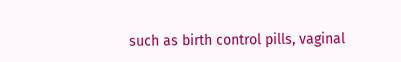such as birth control pills, vaginal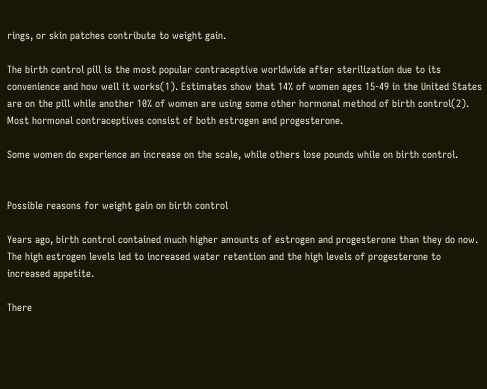rings, or skin patches contribute to weight gain.

The birth control pill is the most popular contraceptive worldwide after sterilization due to its convenience and how well it works(1). Estimates show that 14% of women ages 15-49 in the United States are on the pill while another 10% of women are using some other hormonal method of birth control(2). Most hormonal contraceptives consist of both estrogen and progesterone.

Some women do experience an increase on the scale, while others lose pounds while on birth control.


Possible reasons for weight gain on birth control

Years ago, birth control contained much higher amounts of estrogen and progesterone than they do now. The high estrogen levels led to increased water retention and the high levels of progesterone to increased appetite.

There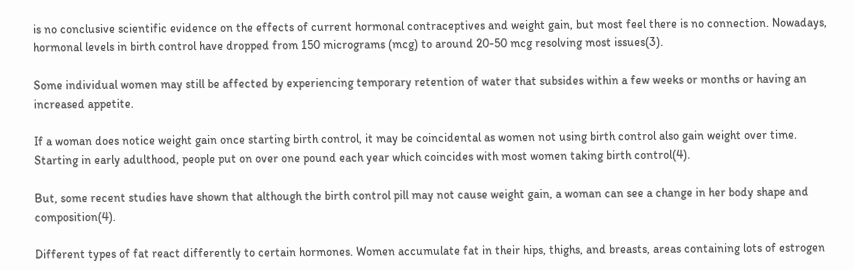is no conclusive scientific evidence on the effects of current hormonal contraceptives and weight gain, but most feel there is no connection. Nowadays, hormonal levels in birth control have dropped from 150 micrograms (mcg) to around 20-50 mcg resolving most issues(3).

Some individual women may still be affected by experiencing temporary retention of water that subsides within a few weeks or months or having an increased appetite.

If a woman does notice weight gain once starting birth control, it may be coincidental as women not using birth control also gain weight over time. Starting in early adulthood, people put on over one pound each year which coincides with most women taking birth control(4).

But, some recent studies have shown that although the birth control pill may not cause weight gain, a woman can see a change in her body shape and composition(4).

Different types of fat react differently to certain hormones. Women accumulate fat in their hips, thighs, and breasts, areas containing lots of estrogen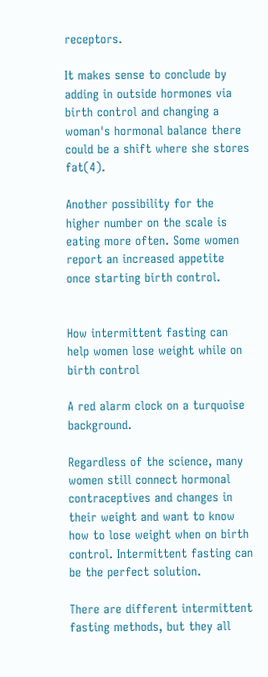receptors.

It makes sense to conclude by adding in outside hormones via birth control and changing a woman's hormonal balance there could be a shift where she stores fat(4).

Another possibility for the higher number on the scale is eating more often. Some women report an increased appetite once starting birth control.


How intermittent fasting can help women lose weight while on birth control

A red alarm clock on a turquoise background.

Regardless of the science, many women still connect hormonal contraceptives and changes in their weight and want to know how to lose weight when on birth control. Intermittent fasting can be the perfect solution.

There are different intermittent fasting methods, but they all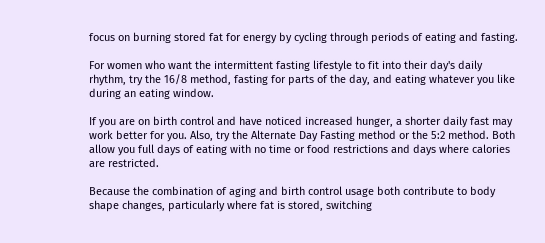focus on burning stored fat for energy by cycling through periods of eating and fasting.

For women who want the intermittent fasting lifestyle to fit into their day's daily rhythm, try the 16/8 method, fasting for parts of the day, and eating whatever you like during an eating window.

If you are on birth control and have noticed increased hunger, a shorter daily fast may work better for you. Also, try the Alternate Day Fasting method or the 5:2 method. Both allow you full days of eating with no time or food restrictions and days where calories are restricted.

Because the combination of aging and birth control usage both contribute to body shape changes, particularly where fat is stored, switching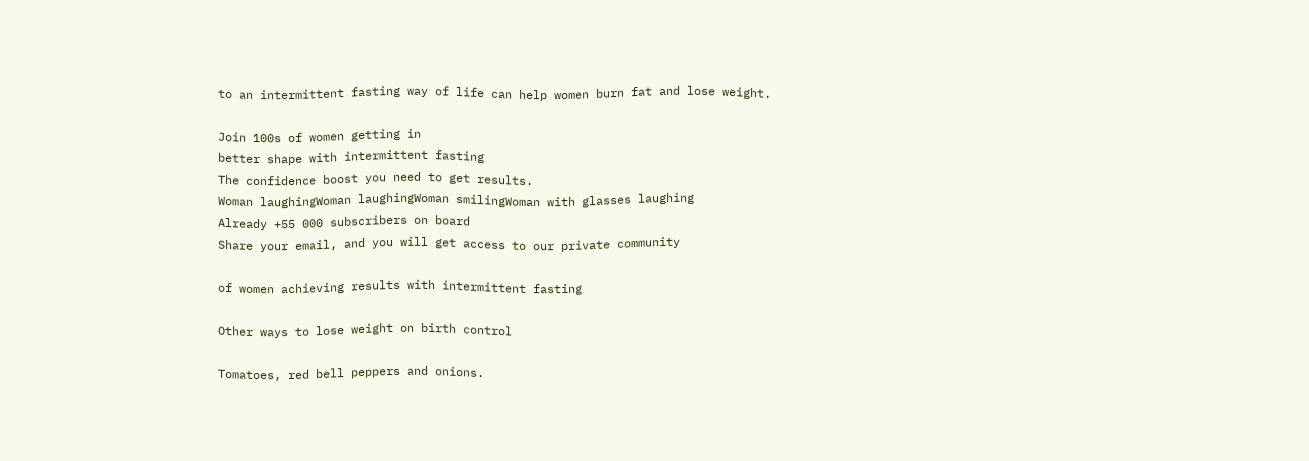to an intermittent fasting way of life can help women burn fat and lose weight.

Join 100s of women getting in
better shape with intermittent fasting
The confidence boost you need to get results.
Woman laughingWoman laughingWoman smilingWoman with glasses laughing
Already +55 000 subscribers on board
Share your email, and you will get access to our private community

of women achieving results with intermittent fasting

Other ways to lose weight on birth control

Tomatoes, red bell peppers and onions.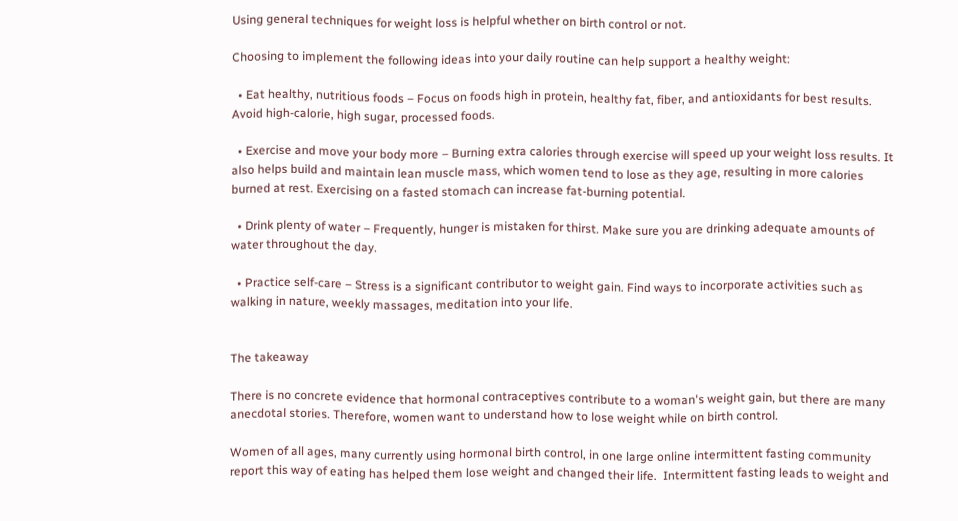Using general techniques for weight loss is helpful whether on birth control or not.

Choosing to implement the following ideas into your daily routine can help support a healthy weight:

  • Eat healthy, nutritious foods – Focus on foods high in protein, healthy fat, fiber, and antioxidants for best results. Avoid high-calorie, high sugar, processed foods.

  • Exercise and move your body more – Burning extra calories through exercise will speed up your weight loss results. It also helps build and maintain lean muscle mass, which women tend to lose as they age, resulting in more calories burned at rest. Exercising on a fasted stomach can increase fat-burning potential.

  • Drink plenty of water – Frequently, hunger is mistaken for thirst. Make sure you are drinking adequate amounts of water throughout the day.

  • Practice self-care – Stress is a significant contributor to weight gain. Find ways to incorporate activities such as walking in nature, weekly massages, meditation into your life.


The takeaway

There is no concrete evidence that hormonal contraceptives contribute to a woman's weight gain, but there are many anecdotal stories. Therefore, women want to understand how to lose weight while on birth control.

Women of all ages, many currently using hormonal birth control, in one large online intermittent fasting community report this way of eating has helped them lose weight and changed their life.  Intermittent fasting leads to weight and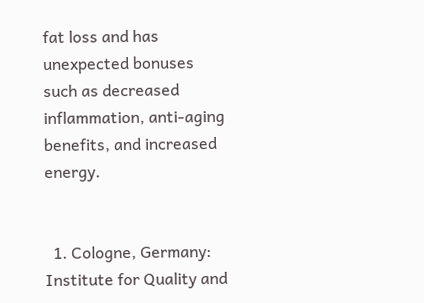fat loss and has unexpected bonuses such as decreased inflammation, anti-aging benefits, and increased energy.


  1. Cologne, Germany: Institute for Quality and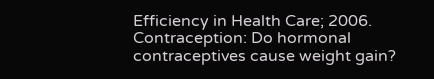Efficiency in Health Care; 2006. Contraception: Do hormonal contraceptives cause weight gain?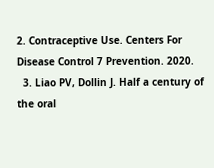2. Contraceptive Use. Centers For Disease Control 7 Prevention. 2020.
  3. Liao PV, Dollin J. Half a century of the oral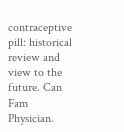contraceptive pill: historical review and view to the future. Can Fam Physician.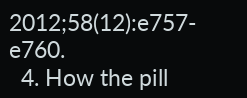2012;58(12):e757-e760.
  4. How the pill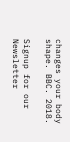changes your body shape. BBC. 2018.

Signup for our Newsletter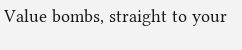Value bombs, straight to your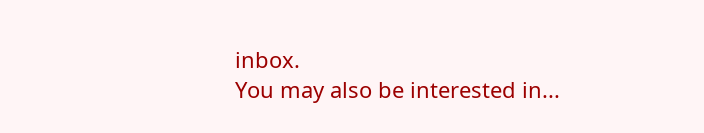inbox.
You may also be interested in...